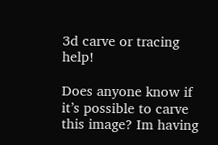3d carve or tracing help!

Does anyone know if it’s possible to carve this image? Im having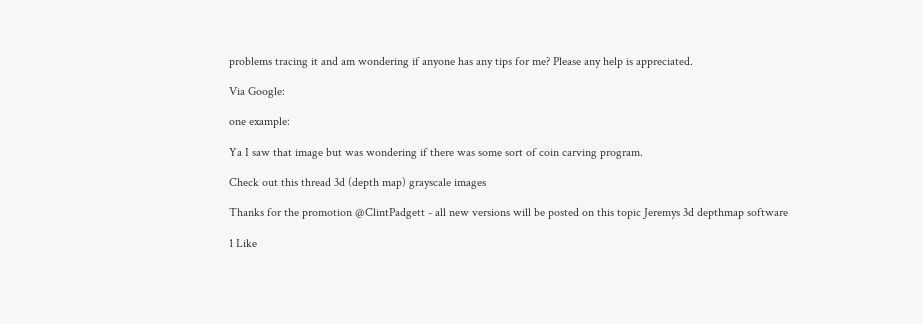problems tracing it and am wondering if anyone has any tips for me? Please any help is appreciated.

Via Google:

one example:

Ya I saw that image but was wondering if there was some sort of coin carving program.

Check out this thread 3d (depth map) grayscale images

Thanks for the promotion @ClintPadgett - all new versions will be posted on this topic Jeremys 3d depthmap software

1 Like